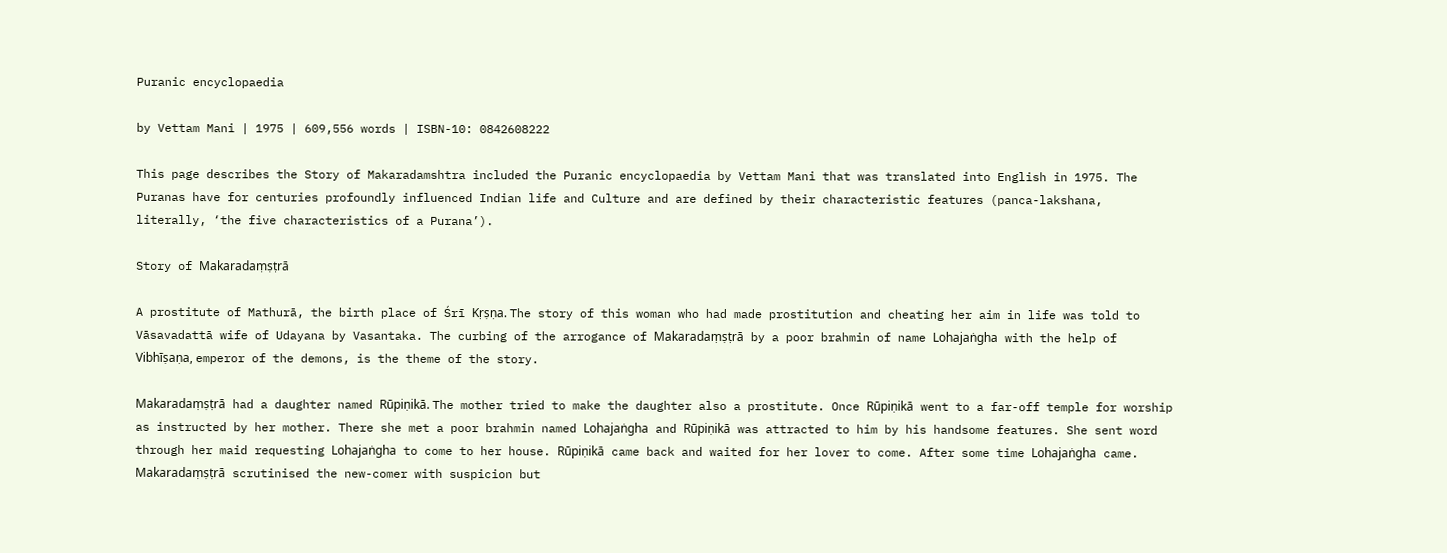Puranic encyclopaedia

by Vettam Mani | 1975 | 609,556 words | ISBN-10: 0842608222

This page describes the Story of Makaradamshtra included the Puranic encyclopaedia by Vettam Mani that was translated into English in 1975. The Puranas have for centuries profoundly influenced Indian life and Culture and are defined by their characteristic features (panca-lakshana, literally, ‘the five characteristics of a Purana’).

Story of Makaradaṃṣṭrā

A prostitute of Mathurā, the birth place of Śrī Kṛṣṇa. The story of this woman who had made prostitution and cheating her aim in life was told to Vāsavadattā wife of Udayana by Vasantaka. The curbing of the arrogance of Makaradaṃṣṭrā by a poor brahmin of name Lohajaṅgha with the help of Vibhīṣaṇa, emperor of the demons, is the theme of the story.

Makaradaṃṣṭrā had a daughter named Rūpiṇikā. The mother tried to make the daughter also a prostitute. Once Rūpiṇikā went to a far-off temple for worship as instructed by her mother. There she met a poor brahmin named Lohajaṅgha and Rūpiṇikā was attracted to him by his handsome features. She sent word through her maid requesting Lohajaṅgha to come to her house. Rūpiṇikā came back and waited for her lover to come. After some time Lohajaṅgha came. Makaradaṃṣṭrā scrutinised the new-comer with suspicion but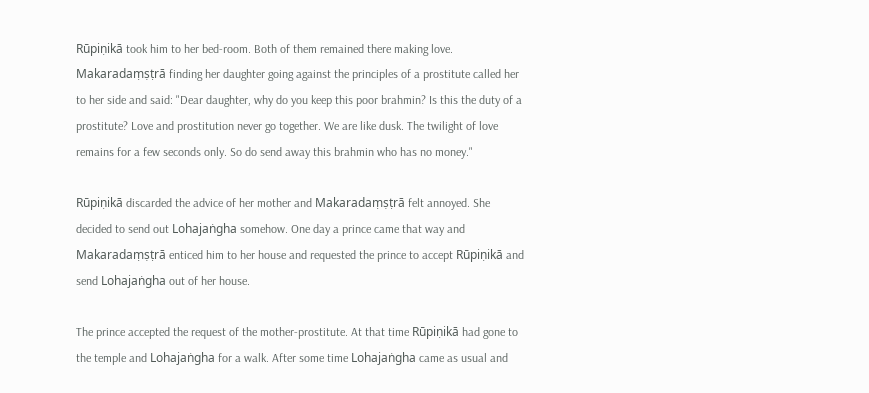Rūpiṇikā took him to her bed-room. Both of them remained there making love. Makaradaṃṣṭrā finding her daughter going against the principles of a prostitute called her to her side and said: "Dear daughter, why do you keep this poor brahmin? Is this the duty of a prostitute? Love and prostitution never go together. We are like dusk. The twilight of love remains for a few seconds only. So do send away this brahmin who has no money."

Rūpiṇikā discarded the advice of her mother and Makaradaṃṣṭrā felt annoyed. She decided to send out Lohajaṅgha somehow. One day a prince came that way and Makaradaṃṣṭrā enticed him to her house and requested the prince to accept Rūpiṇikā and send Lohajaṅgha out of her house.

The prince accepted the request of the mother-prostitute. At that time Rūpiṇikā had gone to the temple and Lohajaṅgha for a walk. After some time Lohajaṅgha came as usual and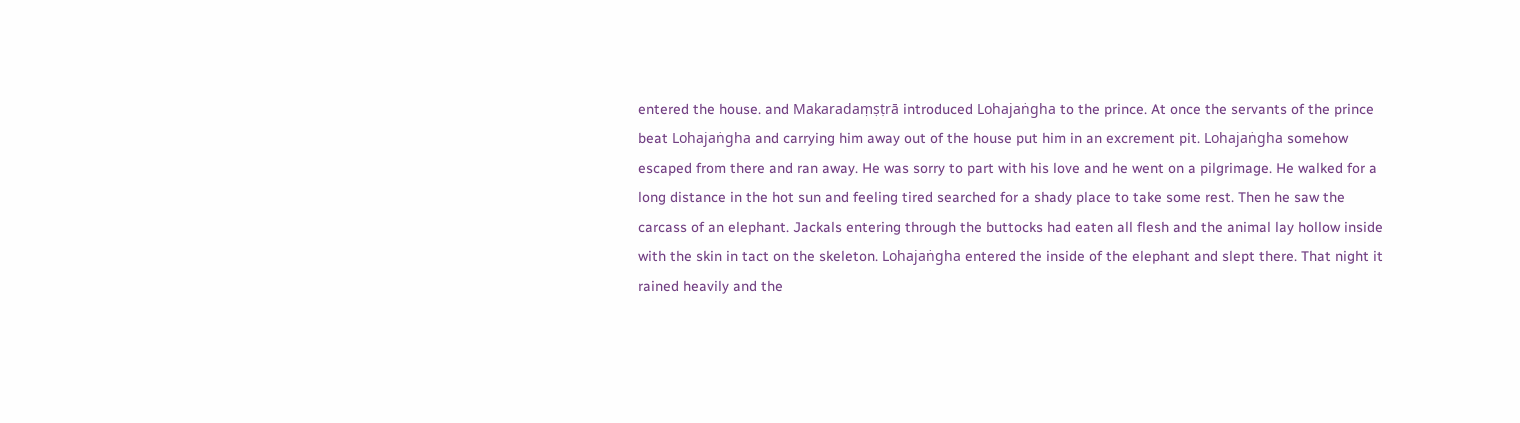entered the house. and Makaradaṃṣṭrā introduced Lohajaṅgha to the prince. At once the servants of the prince beat Lohajaṅgha and carrying him away out of the house put him in an excrement pit. Lohajaṅgha somehow escaped from there and ran away. He was sorry to part with his love and he went on a pilgrimage. He walked for a long distance in the hot sun and feeling tired searched for a shady place to take some rest. Then he saw the carcass of an elephant. Jackals entering through the buttocks had eaten all flesh and the animal lay hollow inside with the skin in tact on the skeleton. Lohajaṅgha entered the inside of the elephant and slept there. That night it rained heavily and the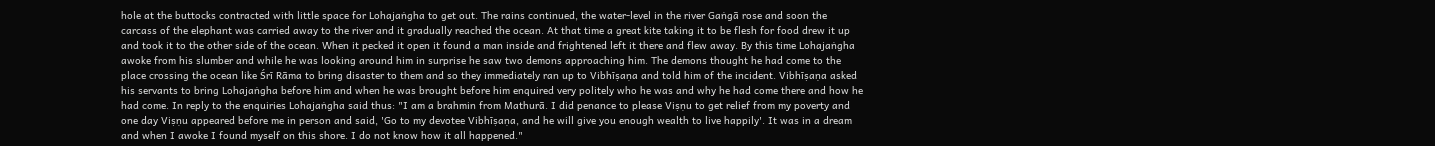hole at the buttocks contracted with little space for Lohajaṅgha to get out. The rains continued, the water-level in the river Gaṅgā rose and soon the carcass of the elephant was carried away to the river and it gradually reached the ocean. At that time a great kite taking it to be flesh for food drew it up and took it to the other side of the ocean. When it pecked it open it found a man inside and frightened left it there and flew away. By this time Lohajaṅgha awoke from his slumber and while he was looking around him in surprise he saw two demons approaching him. The demons thought he had come to the place crossing the ocean like Śrī Rāma to bring disaster to them and so they immediately ran up to Vibhīṣaṇa and told him of the incident. Vibhīṣaṇa asked his servants to bring Lohajaṅgha before him and when he was brought before him enquired very politely who he was and why he had come there and how he had come. In reply to the enquiries Lohajaṅgha said thus: "I am a brahmin from Mathurā. I did penance to please Viṣṇu to get relief from my poverty and one day Viṣṇu appeared before me in person and said, 'Go to my devotee Vibhīṣaṇa, and he will give you enough wealth to live happily'. It was in a dream and when I awoke I found myself on this shore. I do not know how it all happened."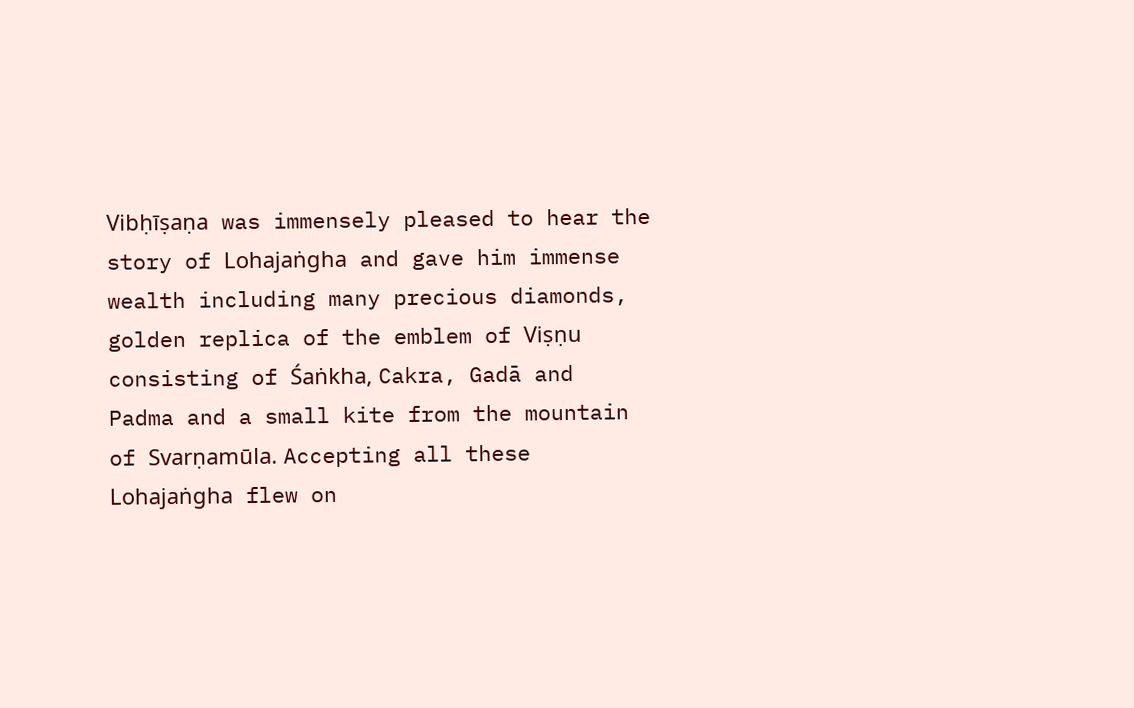Vibḥīṣaṇa was immensely pleased to hear the story of Lohajaṅgha and gave him immense wealth including many precious diamonds, golden replica of the emblem of Viṣṇu consisting of Śaṅkha, Cakra, Gadā and Padma and a small kite from the mountain of Svarṇamūla. Accepting all these Lohajaṅgha flew on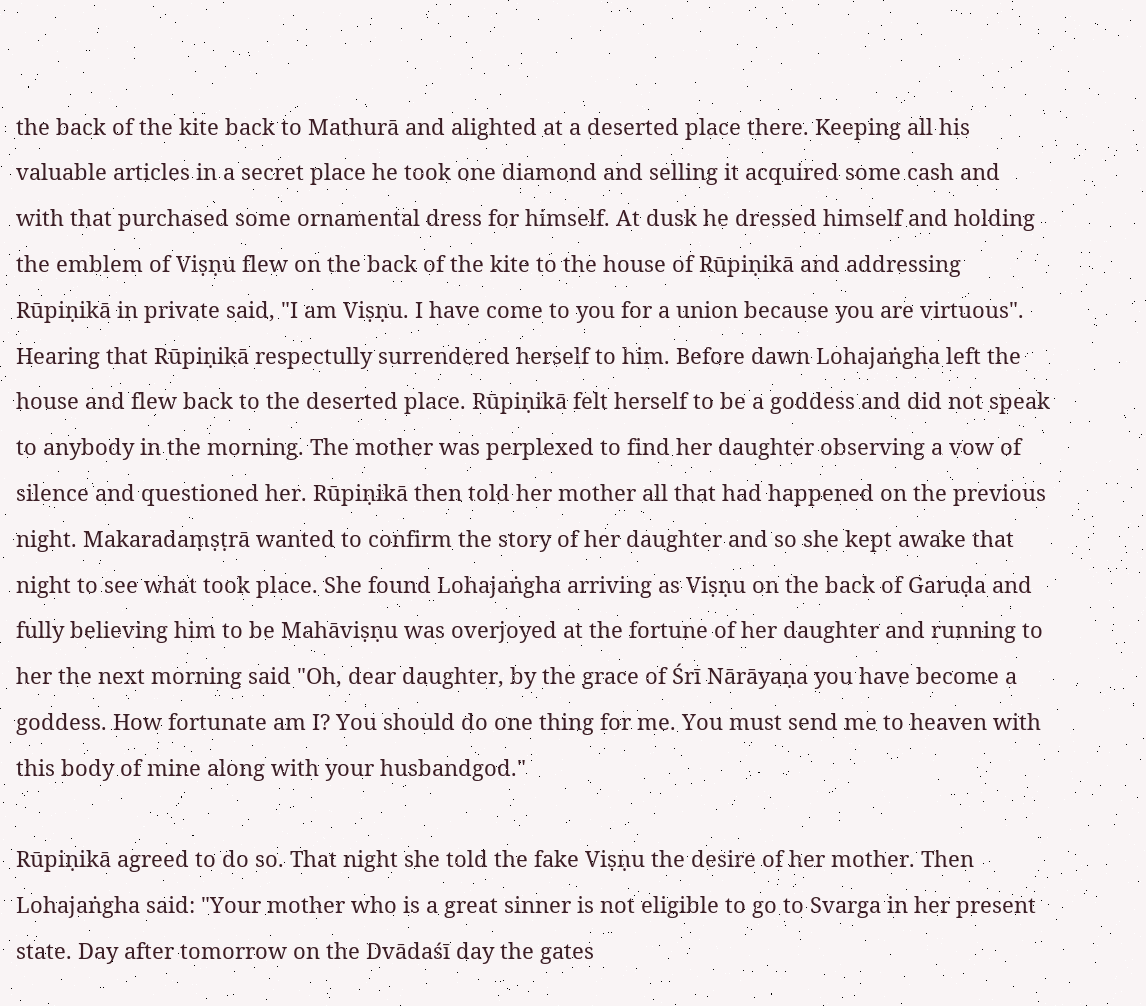the back of the kite back to Mathurā and alighted at a deserted place there. Keeping all his valuable articles in a secret place he took one diamond and selling it acquired some cash and with that purchased some ornamental dress for himself. At dusk he dressed himself and holding the emblem of Viṣṇu flew on the back of the kite to the house of Rūpiṇikā and addressing Rūpiṇikā in private said, "I am Viṣṇu. I have come to you for a union because you are virtuous". Hearing that Rūpiṇikā respectully surrendered herself to him. Before dawn Lohajaṅgha left the house and flew back to the deserted place. Rūpiṇikā felt herself to be a goddess and did not speak to anybody in the morning. The mother was perplexed to find her daughter observing a vow of silence and questioned her. Rūpiṇikā then told her mother all that had happened on the previous night. Makaradaṃṣṭrā wanted to confirm the story of her daughter and so she kept awake that night to see what took place. She found Lohajaṅgha arriving as Viṣṇu on the back of Garuḍa and fully believing him to be Mahāviṣṇu was overjoyed at the fortune of her daughter and running to her the next morning said "Oh, dear daughter, by the grace of Śrī Nārāyaṇa you have become a goddess. How fortunate am I? You should do one thing for me. You must send me to heaven with this body of mine along with your husbandgod."

Rūpiṇikā agreed to do so. That night she told the fake Viṣṇu the desire of her mother. Then Lohajaṅgha said: "Your mother who is a great sinner is not eligible to go to Svarga in her present state. Day after tomorrow on the Dvādaśī day the gates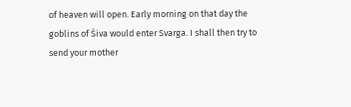of heaven will open. Early morning on that day the goblins of Śiva would enter Svarga. I shall then try to send your mother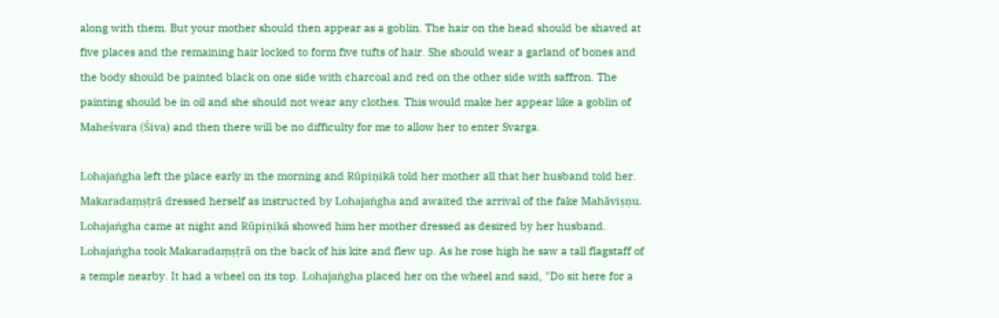along with them. But your mother should then appear as a goblin. The hair on the head should be shaved at five places and the remaining hair locked to form five tufts of hair. She should wear a garland of bones and the body should be painted black on one side with charcoal and red on the other side with saffron. The painting should be in oil and she should not wear any clothes. This would make her appear like a goblin of Maheśvara (Śiva) and then there will be no difficulty for me to allow her to enter Svarga.

Lohajaṅgha left the place early in the morning and Rūpiṇikā told her mother all that her husband told her. Makaradaṃṣṭrā dressed herself as instructed by Lohajaṅgha and awaited the arrival of the fake Mahāviṣṇu. Lohajaṅgha came at night and Rūpiṇikā showed him her mother dressed as desired by her husband. Lohajaṅgha took Makaradaṃṣṭrā on the back of his kite and flew up. As he rose high he saw a tall flagstaff of a temple nearby. It had a wheel on its top. Lohajaṅgha placed her on the wheel and said, "Do sit here for a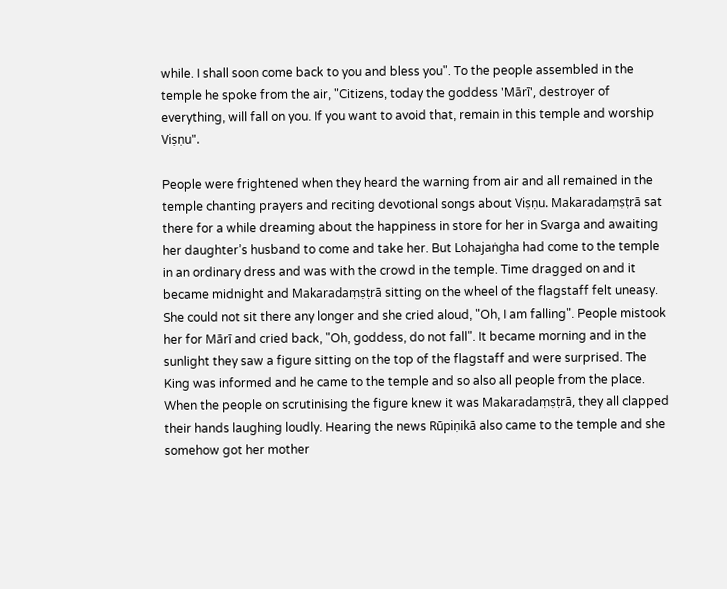while. I shall soon come back to you and bless you". To the people assembled in the temple he spoke from the air, "Citizens, today the goddess 'Mārī', destroyer of everything, will fall on you. If you want to avoid that, remain in this temple and worship Viṣṇu".

People were frightened when they heard the warning from air and all remained in the temple chanting prayers and reciting devotional songs about Viṣṇu. Makaradaṃṣṭrā sat there for a while dreaming about the happiness in store for her in Svarga and awaiting her daughter’s husband to come and take her. But Lohajaṅgha had come to the temple in an ordinary dress and was with the crowd in the temple. Time dragged on and it became midnight and Makaradaṃṣṭrā sitting on the wheel of the flagstaff felt uneasy. She could not sit there any longer and she cried aloud, "Oh, I am falling". People mistook her for Mārī and cried back, "Oh, goddess, do not fall". It became morning and in the sunlight they saw a figure sitting on the top of the flagstaff and were surprised. The King was informed and he came to the temple and so also all people from the place. When the people on scrutinising the figure knew it was Makaradaṃṣṭrā, they all clapped their hands laughing loudly. Hearing the news Rūpiṇikā also came to the temple and she somehow got her mother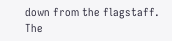down from the flagstaff. The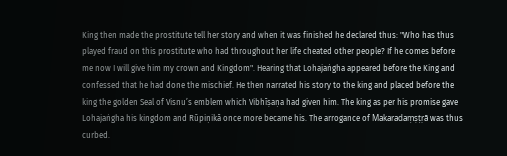King then made the prostitute tell her story and when it was finished he declared thus: "Who has thus played fraud on this prostitute who had throughout her life cheated other people? If he comes before me now I will give him my crown and Kingdom". Hearing that Lohajaṅgha appeared before the King and confessed that he had done the mischief. He then narrated his story to the king and placed before the king the golden Seal of Visnu’s emblem which Vibhīṣaṇa had given him. The king as per his promise gave Lohajaṅgha his kingdom and Rūpiṇikā once more became his. The arrogance of Makaradaṃṣṭṛā was thus curbed.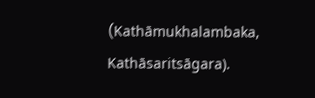(Kathāmukhalambaka, Kathāsaritsāgara).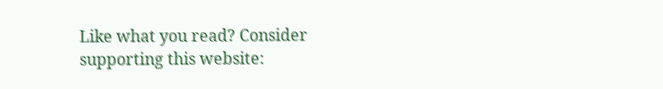Like what you read? Consider supporting this website: